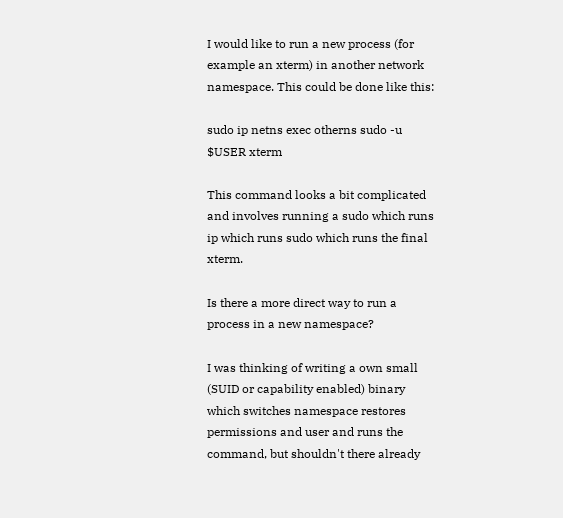I would like to run a new process (for example an xterm) in another network namespace. This could be done like this:

sudo ip netns exec otherns sudo -u $USER xterm

This command looks a bit complicated and involves running a sudo which runs ip which runs sudo which runs the final xterm.

Is there a more direct way to run a process in a new namespace?

I was thinking of writing a own small (SUID or capability enabled) binary which switches namespace restores permissions and user and runs the command, but shouldn't there already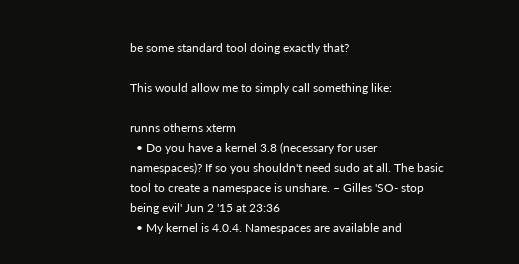be some standard tool doing exactly that?

This would allow me to simply call something like:

runns otherns xterm
  • Do you have a kernel 3.8 (necessary for user namespaces)? If so you shouldn't need sudo at all. The basic tool to create a namespace is unshare. – Gilles 'SO- stop being evil' Jun 2 '15 at 23:36
  • My kernel is 4.0.4. Namespaces are available and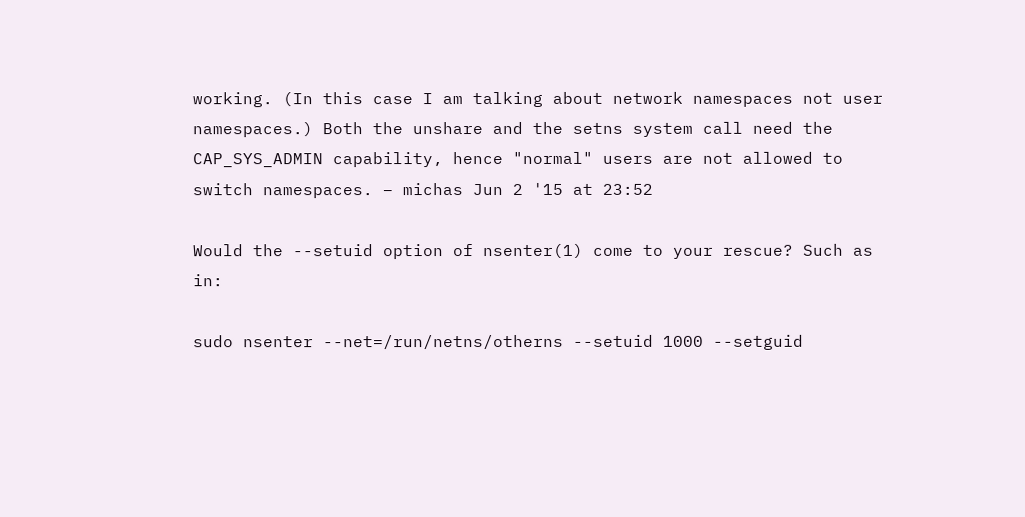working. (In this case I am talking about network namespaces not user namespaces.) Both the unshare and the setns system call need the CAP_SYS_ADMIN capability, hence "normal" users are not allowed to switch namespaces. – michas Jun 2 '15 at 23:52

Would the --setuid option of nsenter(1) come to your rescue? Such as in:

sudo nsenter --net=/run/netns/otherns --setuid 1000 --setguid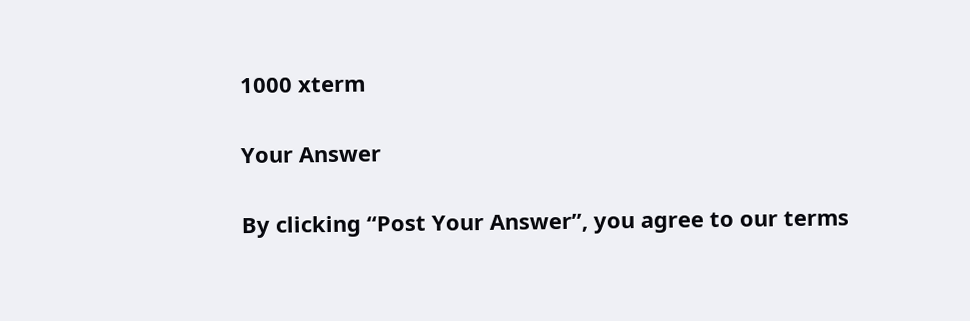1000 xterm

Your Answer

By clicking “Post Your Answer”, you agree to our terms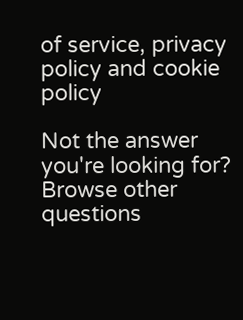of service, privacy policy and cookie policy

Not the answer you're looking for? Browse other questions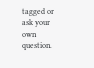tagged or ask your own question.